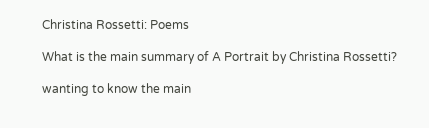Christina Rossetti: Poems

What is the main summary of A Portrait by Christina Rossetti?

wanting to know the main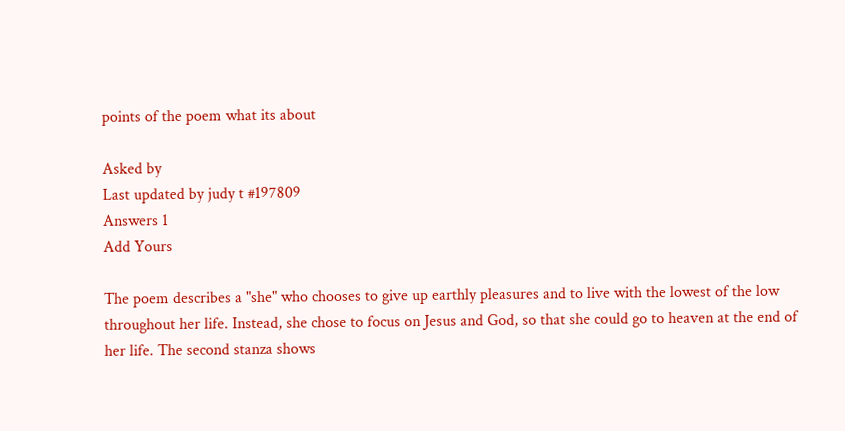points of the poem what its about

Asked by
Last updated by judy t #197809
Answers 1
Add Yours

The poem describes a "she" who chooses to give up earthly pleasures and to live with the lowest of the low throughout her life. Instead, she chose to focus on Jesus and God, so that she could go to heaven at the end of her life. The second stanza shows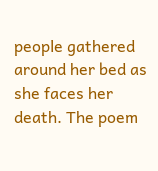people gathered around her bed as she faces her death. The poem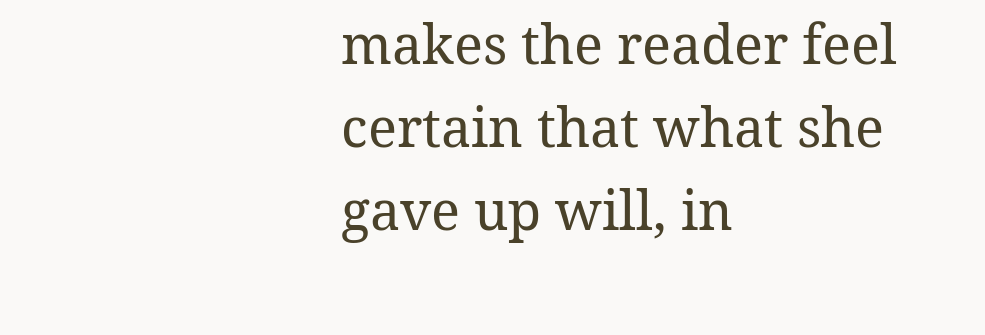makes the reader feel certain that what she gave up will, in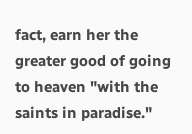fact, earn her the greater good of going to heaven "with the saints in paradise."